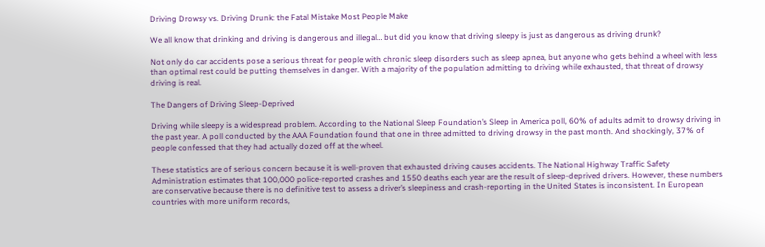Driving Drowsy vs. Driving Drunk: the Fatal Mistake Most People Make

We all know that drinking and driving is dangerous and illegal… but did you know that driving sleepy is just as dangerous as driving drunk?

Not only do car accidents pose a serious threat for people with chronic sleep disorders such as sleep apnea, but anyone who gets behind a wheel with less than optimal rest could be putting themselves in danger. With a majority of the population admitting to driving while exhausted, that threat of drowsy driving is real.

The Dangers of Driving Sleep-Deprived

Driving while sleepy is a widespread problem. According to the National Sleep Foundation’s Sleep in America poll, 60% of adults admit to drowsy driving in the past year. A poll conducted by the AAA Foundation found that one in three admitted to driving drowsy in the past month. And shockingly, 37% of people confessed that they had actually dozed off at the wheel.

These statistics are of serious concern because it is well-proven that exhausted driving causes accidents. The National Highway Traffic Safety Administration estimates that 100,000 police-reported crashes and 1550 deaths each year are the result of sleep-deprived drivers. However, these numbers are conservative because there is no definitive test to assess a driver’s sleepiness and crash-reporting in the United States is inconsistent. In European countries with more uniform records,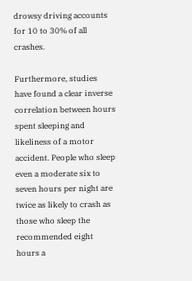drowsy driving accounts for 10 to 30% of all crashes.

Furthermore, studies have found a clear inverse correlation between hours spent sleeping and likeliness of a motor accident. People who sleep even a moderate six to seven hours per night are twice as likely to crash as those who sleep the recommended eight hours a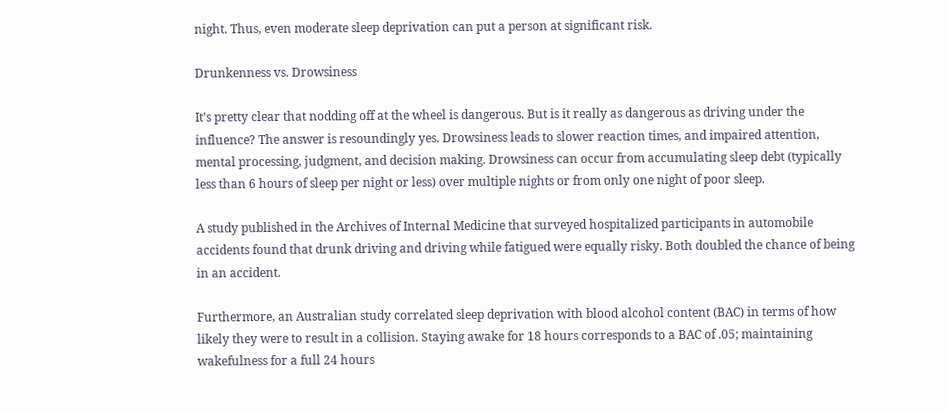night. Thus, even moderate sleep deprivation can put a person at significant risk.

Drunkenness vs. Drowsiness

It’s pretty clear that nodding off at the wheel is dangerous. But is it really as dangerous as driving under the influence? The answer is resoundingly yes. Drowsiness leads to slower reaction times, and impaired attention, mental processing, judgment, and decision making. Drowsiness can occur from accumulating sleep debt (typically less than 6 hours of sleep per night or less) over multiple nights or from only one night of poor sleep.

A study published in the Archives of Internal Medicine that surveyed hospitalized participants in automobile accidents found that drunk driving and driving while fatigued were equally risky. Both doubled the chance of being in an accident.

Furthermore, an Australian study correlated sleep deprivation with blood alcohol content (BAC) in terms of how likely they were to result in a collision. Staying awake for 18 hours corresponds to a BAC of .05; maintaining wakefulness for a full 24 hours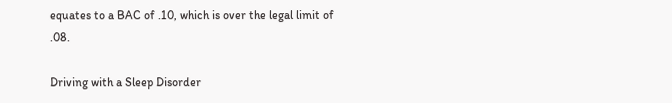equates to a BAC of .10, which is over the legal limit of .08.

Driving with a Sleep Disorder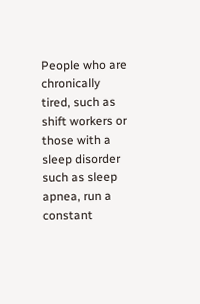People who are chronically tired, such as shift workers or those with a sleep disorder such as sleep apnea, run a constant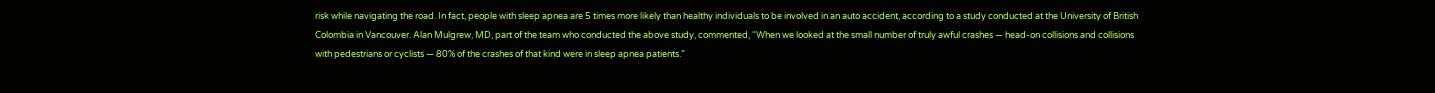risk while navigating the road. In fact, people with sleep apnea are 5 times more likely than healthy individuals to be involved in an auto accident, according to a study conducted at the University of British Colombia in Vancouver. Alan Mulgrew, MD, part of the team who conducted the above study, commented, “When we looked at the small number of truly awful crashes — head-on collisions and collisions with pedestrians or cyclists — 80% of the crashes of that kind were in sleep apnea patients.”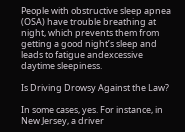People with obstructive sleep apnea (OSA) have trouble breathing at night, which prevents them from getting a good night’s sleep and leads to fatigue andexcessive daytime sleepiness.

Is Driving Drowsy Against the Law?

In some cases, yes. For instance, in New Jersey, a driver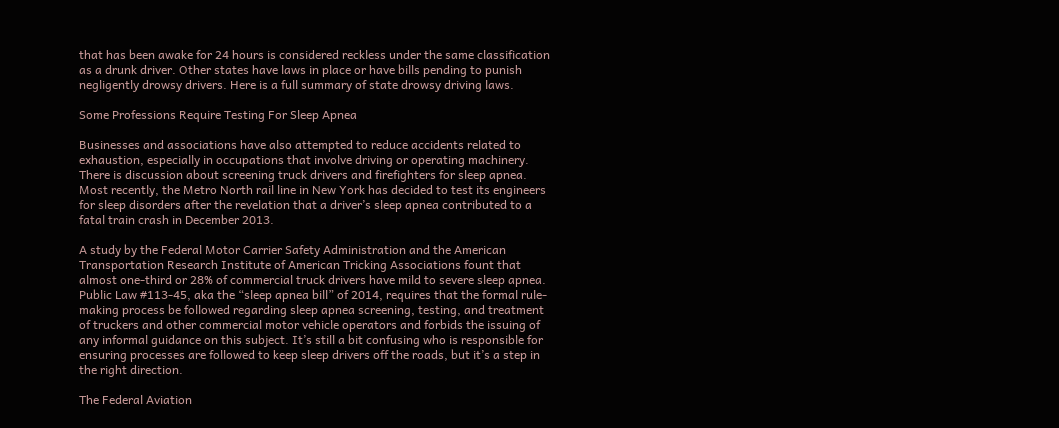that has been awake for 24 hours is considered reckless under the same classification as a drunk driver. Other states have laws in place or have bills pending to punish negligently drowsy drivers. Here is a full summary of state drowsy driving laws.

Some Professions Require Testing For Sleep Apnea

Businesses and associations have also attempted to reduce accidents related to exhaustion, especially in occupations that involve driving or operating machinery. There is discussion about screening truck drivers and firefighters for sleep apnea. Most recently, the Metro North rail line in New York has decided to test its engineers for sleep disorders after the revelation that a driver’s sleep apnea contributed to a fatal train crash in December 2013.

A study by the Federal Motor Carrier Safety Administration and the American Transportation Research Institute of American Tricking Associations fount that almost one-third or 28% of commercial truck drivers have mild to severe sleep apnea. Public Law #113-45, aka the “sleep apnea bill” of 2014, requires that the formal rule-making process be followed regarding sleep apnea screening, testing, and treatment of truckers and other commercial motor vehicle operators and forbids the issuing of any informal guidance on this subject. It’s still a bit confusing who is responsible for ensuring processes are followed to keep sleep drivers off the roads, but it’s a step in the right direction.

The Federal Aviation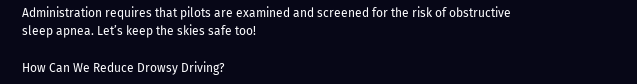Administration requires that pilots are examined and screened for the risk of obstructive sleep apnea. Let’s keep the skies safe too!

How Can We Reduce Drowsy Driving?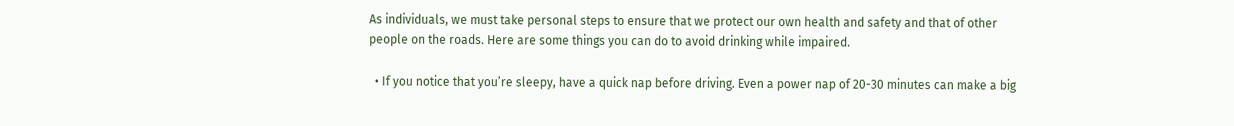As individuals, we must take personal steps to ensure that we protect our own health and safety and that of other people on the roads. Here are some things you can do to avoid drinking while impaired.

  • If you notice that you’re sleepy, have a quick nap before driving. Even a power nap of 20-30 minutes can make a big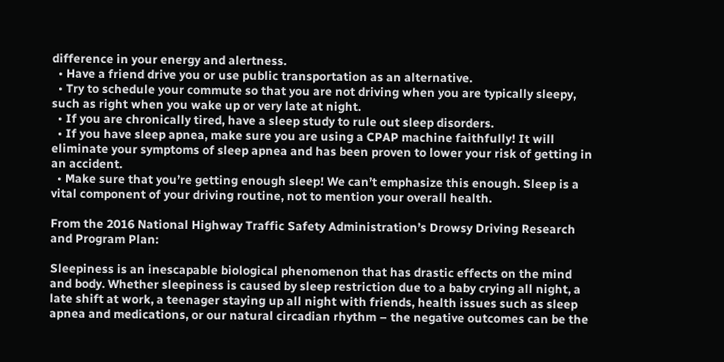difference in your energy and alertness.
  • Have a friend drive you or use public transportation as an alternative.
  • Try to schedule your commute so that you are not driving when you are typically sleepy, such as right when you wake up or very late at night.
  • If you are chronically tired, have a sleep study to rule out sleep disorders.
  • If you have sleep apnea, make sure you are using a CPAP machine faithfully! It will eliminate your symptoms of sleep apnea and has been proven to lower your risk of getting in an accident.
  • Make sure that you’re getting enough sleep! We can’t emphasize this enough. Sleep is a vital component of your driving routine, not to mention your overall health.

From the 2016 National Highway Traffic Safety Administration’s Drowsy Driving Research and Program Plan:

Sleepiness is an inescapable biological phenomenon that has drastic effects on the mind and body. Whether sleepiness is caused by sleep restriction due to a baby crying all night, a late shift at work, a teenager staying up all night with friends, health issues such as sleep apnea and medications, or our natural circadian rhythm – the negative outcomes can be the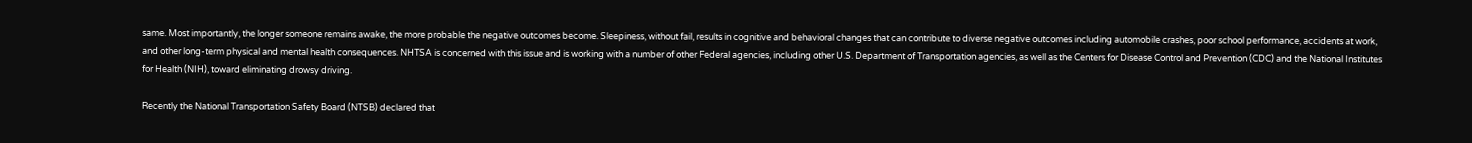same. Most importantly, the longer someone remains awake, the more probable the negative outcomes become. Sleepiness, without fail, results in cognitive and behavioral changes that can contribute to diverse negative outcomes including automobile crashes, poor school performance, accidents at work, and other long-term physical and mental health consequences. NHTSA is concerned with this issue and is working with a number of other Federal agencies, including other U.S. Department of Transportation agencies, as well as the Centers for Disease Control and Prevention (CDC) and the National Institutes for Health (NIH), toward eliminating drowsy driving.

Recently the National Transportation Safety Board (NTSB) declared that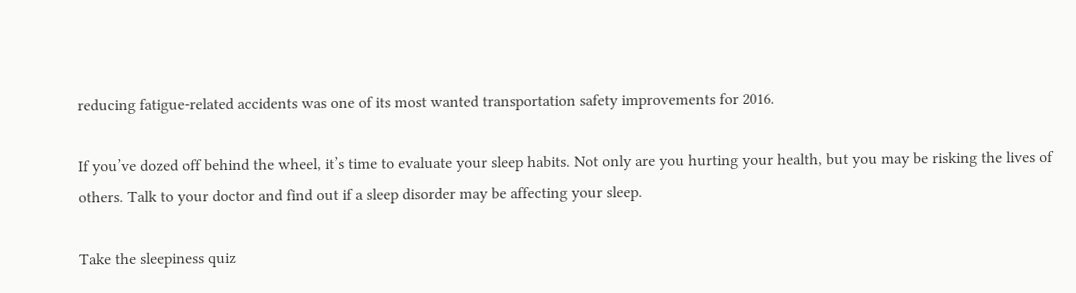reducing fatigue-related accidents was one of its most wanted transportation safety improvements for 2016.

If you’ve dozed off behind the wheel, it’s time to evaluate your sleep habits. Not only are you hurting your health, but you may be risking the lives of others. Talk to your doctor and find out if a sleep disorder may be affecting your sleep.

Take the sleepiness quiz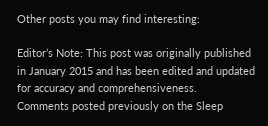Other posts you may find interesting:

Editor’s Note: This post was originally published in January 2015 and has been edited and updated for accuracy and comprehensiveness.
Comments posted previously on the Sleep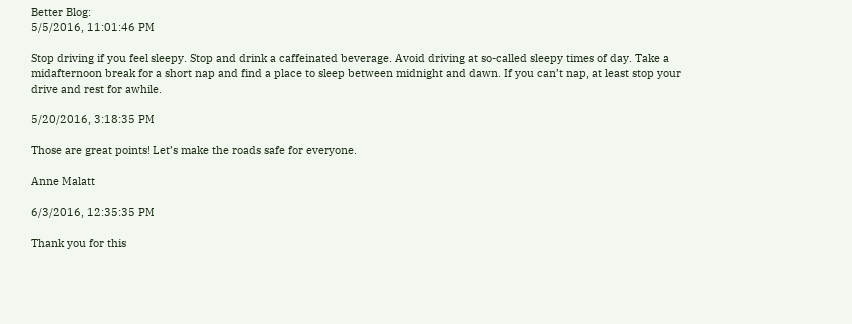Better Blog:
5/5/2016, 11:01:46 PM

Stop driving if you feel sleepy. Stop and drink a caffeinated beverage. Avoid driving at so-called sleepy times of day. Take a midafternoon break for a short nap and find a place to sleep between midnight and dawn. If you can’t nap, at least stop your drive and rest for awhile.

5/20/2016, 3:18:35 PM

Those are great points! Let’s make the roads safe for everyone.

Anne Malatt

6/3/2016, 12:35:35 PM

Thank you for this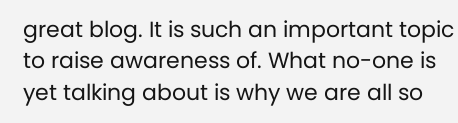great blog. It is such an important topic to raise awareness of. What no-one is yet talking about is why we are all so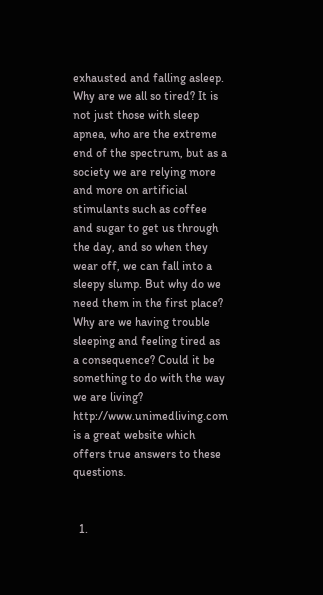exhausted and falling asleep. Why are we all so tired? It is not just those with sleep apnea, who are the extreme end of the spectrum, but as a society we are relying more and more on artificial stimulants such as coffee and sugar to get us through the day, and so when they wear off, we can fall into a sleepy slump. But why do we need them in the first place? Why are we having trouble sleeping and feeling tired as a consequence? Could it be something to do with the way we are living? http://www.unimedliving.com is a great website which offers true answers to these questions.


  1.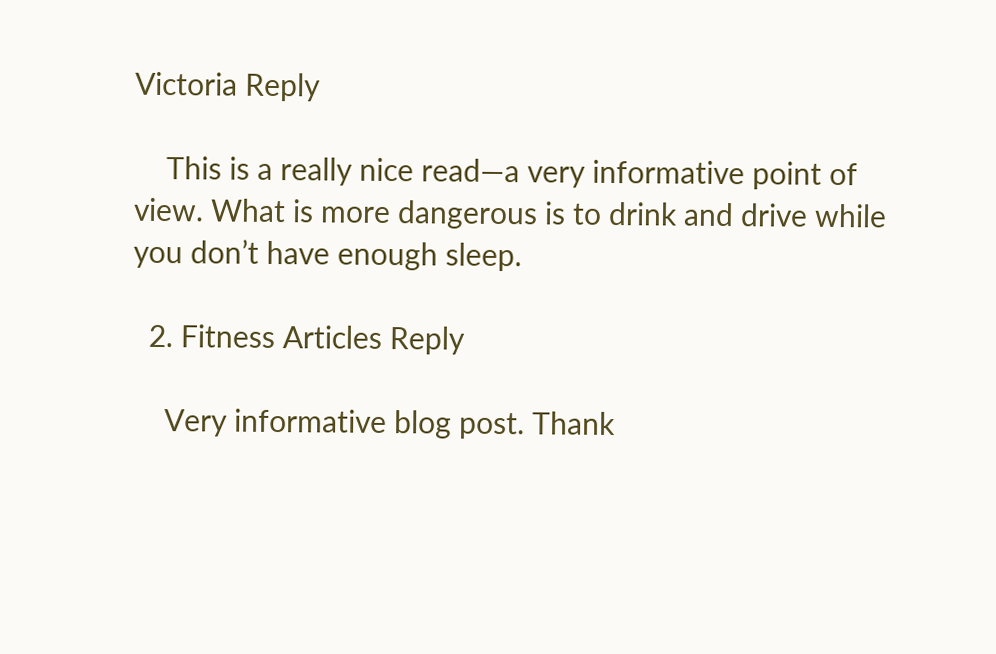Victoria Reply

    This is a really nice read—a very informative point of view. What is more dangerous is to drink and drive while you don’t have enough sleep.

  2. Fitness Articles Reply

    Very informative blog post. Thank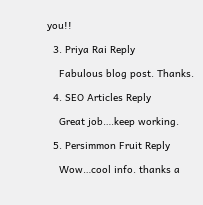you!!

  3. Priya Rai Reply

    Fabulous blog post. Thanks.

  4. SEO Articles Reply

    Great job….keep working.

  5. Persimmon Fruit Reply

    Wow…cool info. thanks a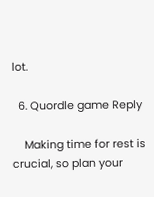lot.

  6. Quordle game Reply

    Making time for rest is crucial, so plan your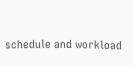schedule and workload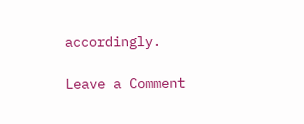accordingly.

Leave a Comment